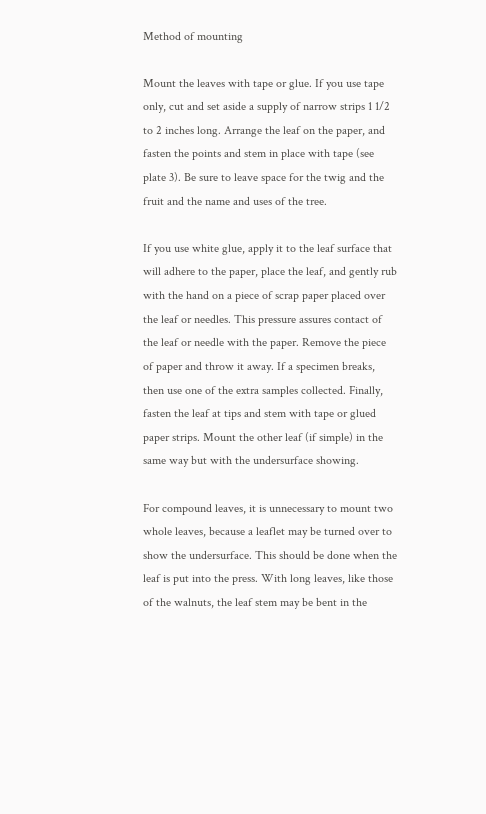Method of mounting

Mount the leaves with tape or glue. If you use tape only, cut and set aside a supply of narrow strips 1 1/2 to 2 inches long. Arrange the leaf on the paper, and fasten the points and stem in place with tape (see plate 3). Be sure to leave space for the twig and the fruit and the name and uses of the tree.

If you use white glue, apply it to the leaf surface that will adhere to the paper, place the leaf, and gently rub with the hand on a piece of scrap paper placed over the leaf or needles. This pressure assures contact of the leaf or needle with the paper. Remove the piece of paper and throw it away. If a specimen breaks, then use one of the extra samples collected. Finally, fasten the leaf at tips and stem with tape or glued paper strips. Mount the other leaf (if simple) in the same way but with the undersurface showing.

For compound leaves, it is unnecessary to mount two whole leaves, because a leaflet may be turned over to show the undersurface. This should be done when the leaf is put into the press. With long leaves, like those of the walnuts, the leaf stem may be bent in the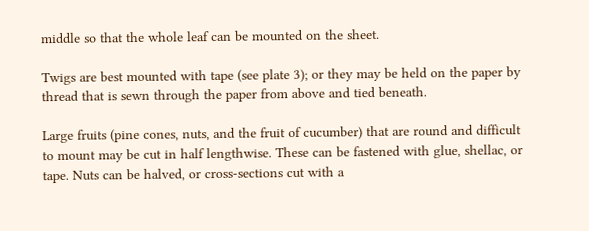middle so that the whole leaf can be mounted on the sheet.

Twigs are best mounted with tape (see plate 3); or they may be held on the paper by thread that is sewn through the paper from above and tied beneath.

Large fruits (pine cones, nuts, and the fruit of cucumber) that are round and difficult to mount may be cut in half lengthwise. These can be fastened with glue, shellac, or tape. Nuts can be halved, or cross-sections cut with a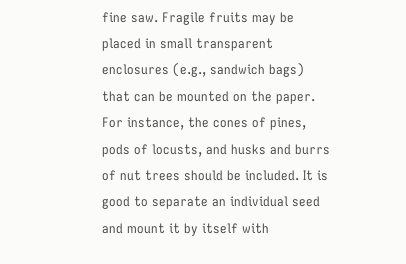fine saw. Fragile fruits may be placed in small transparent enclosures (e.g., sandwich bags) that can be mounted on the paper. For instance, the cones of pines, pods of locusts, and husks and burrs of nut trees should be included. It is good to separate an individual seed and mount it by itself with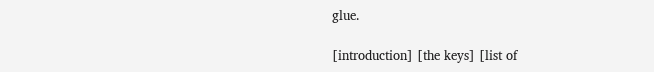glue.

[introduction] [the keys] [list of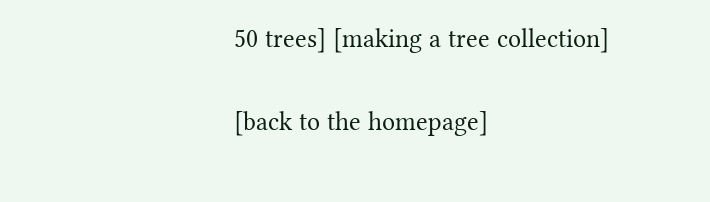50 trees] [making a tree collection]

[back to the homepage]